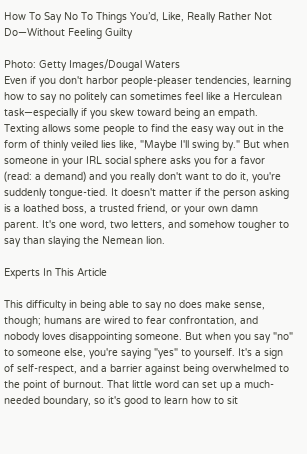How To Say No To Things You’d, Like, Really Rather Not Do—Without Feeling Guilty

Photo: Getty Images/Dougal Waters
Even if you don't harbor people-pleaser tendencies, learning how to say no politely can sometimes feel like a Herculean task—especially if you skew toward being an empath. Texting allows some people to find the easy way out in the form of thinly veiled lies like, "Maybe I'll swing by." But when someone in your IRL social sphere asks you for a favor (read: a demand) and you really don't want to do it, you're suddenly tongue-tied. It doesn't matter if the person asking is a loathed boss, a trusted friend, or your own damn parent. It's one word, two letters, and somehow tougher to say than slaying the Nemean lion.

Experts In This Article

This difficulty in being able to say no does make sense, though; humans are wired to fear confrontation, and nobody loves disappointing someone. But when you say "no" to someone else, you're saying "yes" to yourself. It's a sign of self-respect, and a barrier against being overwhelmed to the point of burnout. That little word can set up a much-needed boundary, so it's good to learn how to sit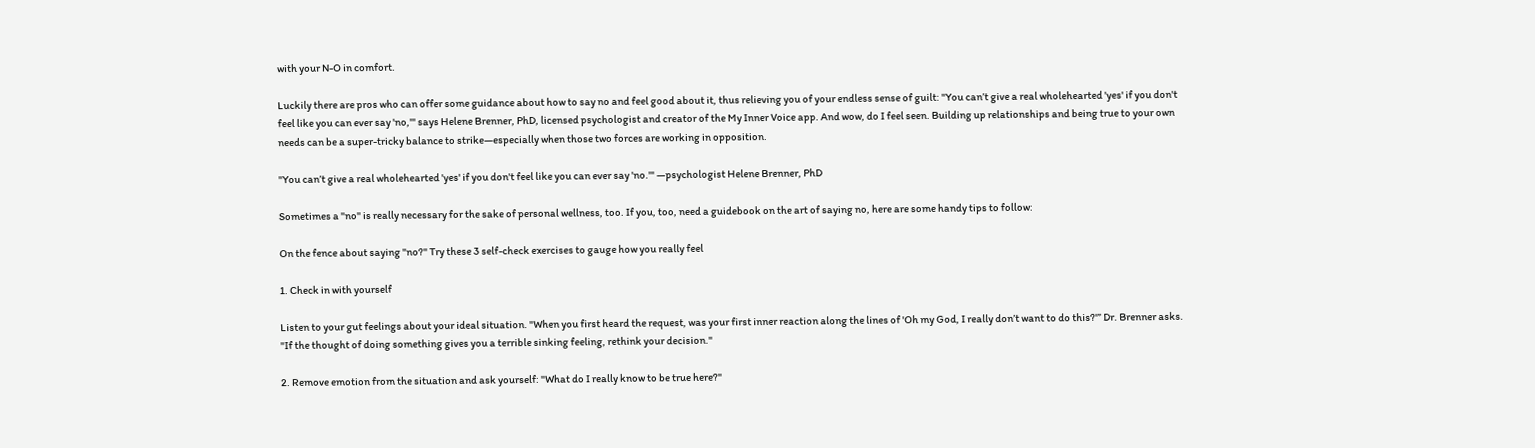with your N-O in comfort.

Luckily there are pros who can offer some guidance about how to say no and feel good about it, thus relieving you of your endless sense of guilt: "You can’t give a real wholehearted 'yes' if you don't feel like you can ever say 'no,'" says Helene Brenner, PhD, licensed psychologist and creator of the My Inner Voice app. And wow, do I feel seen. Building up relationships and being true to your own needs can be a super-tricky balance to strike—especially when those two forces are working in opposition.

"You can’t give a real wholehearted 'yes' if you don't feel like you can ever say 'no.'" —psychologist Helene Brenner, PhD

Sometimes a "no" is really necessary for the sake of personal wellness, too. If you, too, need a guidebook on the art of saying no, here are some handy tips to follow:

On the fence about saying "no?" Try these 3 self-check exercises to gauge how you really feel

1. Check in with yourself

Listen to your gut feelings about your ideal situation. "When you first heard the request, was your first inner reaction along the lines of 'Oh my God, I really don’t want to do this?'” Dr. Brenner asks. "If the thought of doing something gives you a terrible sinking feeling, rethink your decision."

2. Remove emotion from the situation and ask yourself: "What do I really know to be true here?"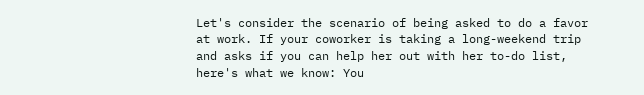Let's consider the scenario of being asked to do a favor at work. If your coworker is taking a long-weekend trip and asks if you can help her out with her to-do list, here's what we know: You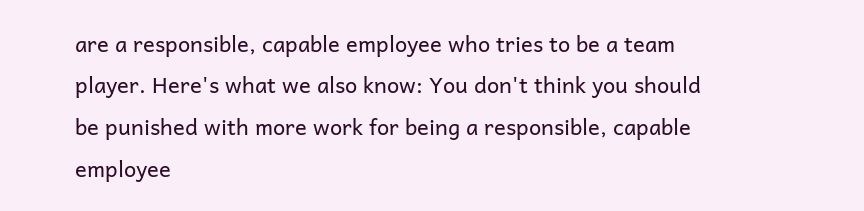are a responsible, capable employee who tries to be a team player. Here's what we also know: You don't think you should be punished with more work for being a responsible, capable employee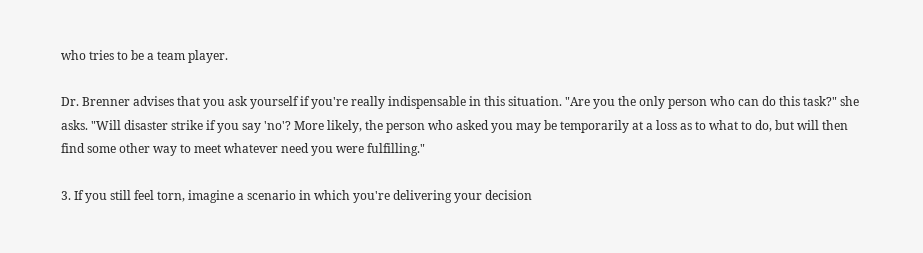who tries to be a team player.

Dr. Brenner advises that you ask yourself if you're really indispensable in this situation. "Are you the only person who can do this task?" she asks. "Will disaster strike if you say 'no'? More likely, the person who asked you may be temporarily at a loss as to what to do, but will then find some other way to meet whatever need you were fulfilling."

3. If you still feel torn, imagine a scenario in which you're delivering your decision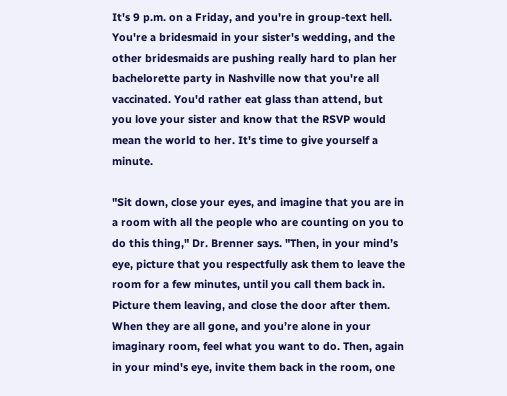It's 9 p.m. on a Friday, and you're in group-text hell. You're a bridesmaid in your sister's wedding, and the other bridesmaids are pushing really hard to plan her bachelorette party in Nashville now that you're all vaccinated. You'd rather eat glass than attend, but you love your sister and know that the RSVP would mean the world to her. It's time to give yourself a minute.

"Sit down, close your eyes, and imagine that you are in a room with all the people who are counting on you to do this thing," Dr. Brenner says. "Then, in your mind’s eye, picture that you respectfully ask them to leave the room for a few minutes, until you call them back in. Picture them leaving, and close the door after them. When they are all gone, and you’re alone in your imaginary room, feel what you want to do. Then, again in your mind's eye, invite them back in the room, one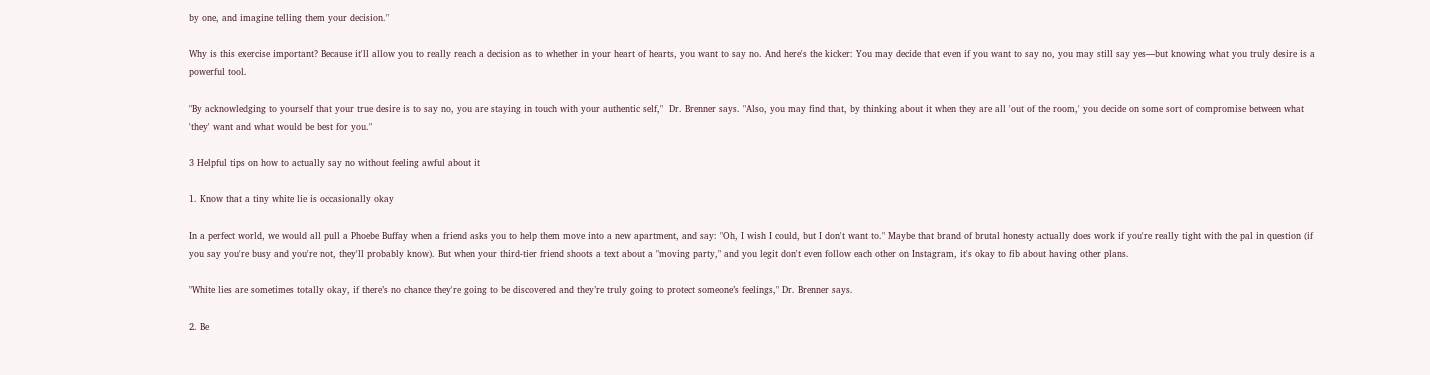by one, and imagine telling them your decision."

Why is this exercise important? Because it'll allow you to really reach a decision as to whether in your heart of hearts, you want to say no. And here's the kicker: You may decide that even if you want to say no, you may still say yes—but knowing what you truly desire is a powerful tool.

"By acknowledging to yourself that your true desire is to say no, you are staying in touch with your authentic self,"  Dr. Brenner says. "Also, you may find that, by thinking about it when they are all 'out of the room,' you decide on some sort of compromise between what 'they' want and what would be best for you."

3 Helpful tips on how to actually say no without feeling awful about it

1. Know that a tiny white lie is occasionally okay

In a perfect world, we would all pull a Phoebe Buffay when a friend asks you to help them move into a new apartment, and say: "Oh, I wish I could, but I don't want to." Maybe that brand of brutal honesty actually does work if you're really tight with the pal in question (if you say you're busy and you're not, they'll probably know). But when your third-tier friend shoots a text about a "moving party," and you legit don't even follow each other on Instagram, it's okay to fib about having other plans.

"White lies are sometimes totally okay, if there’s no chance they're going to be discovered and they’re truly going to protect someone’s feelings," Dr. Brenner says.

2. Be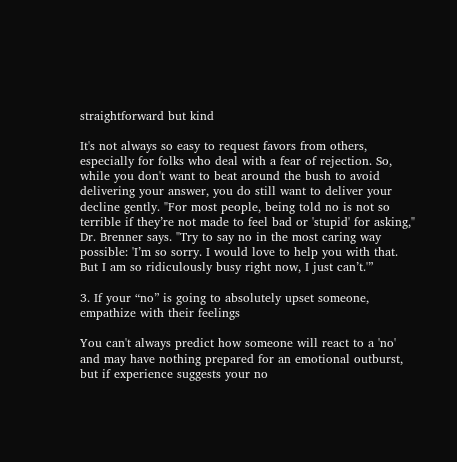straightforward but kind

It's not always so easy to request favors from others, especially for folks who deal with a fear of rejection. So, while you don't want to beat around the bush to avoid delivering your answer, you do still want to deliver your decline gently. "For most people, being told no is not so terrible if they’re not made to feel bad or 'stupid' for asking," Dr. Brenner says. "Try to say no in the most caring way possible: 'I’m so sorry. I would love to help you with that. But I am so ridiculously busy right now, I just can’t.'”

3. If your “no” is going to absolutely upset someone, empathize with their feelings

You can't always predict how someone will react to a 'no' and may have nothing prepared for an emotional outburst, but if experience suggests your no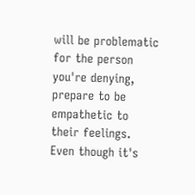will be problematic for the person you're denying, prepare to be empathetic to their feelings. Even though it's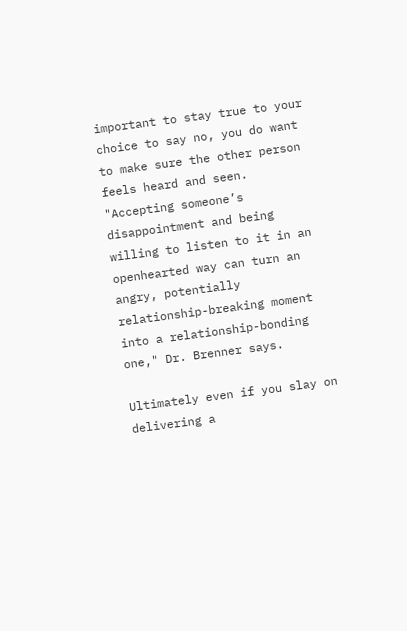important to stay true to your choice to say no, you do want to make sure the other person feels heard and seen. "Accepting someone’s disappointment and being willing to listen to it in an openhearted way can turn an angry, potentially relationship-breaking moment into a relationship-bonding one," Dr. Brenner says.

Ultimately even if you slay on delivering a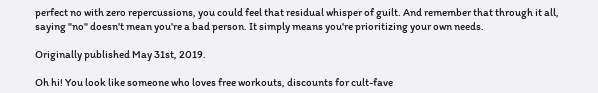perfect no with zero repercussions, you could feel that residual whisper of guilt. And remember that through it all, saying "no" doesn't mean you're a bad person. It simply means you're prioritizing your own needs.

Originally published May 31st, 2019.

Oh hi! You look like someone who loves free workouts, discounts for cult-fave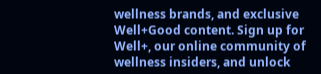wellness brands, and exclusive Well+Good content. Sign up for Well+, our online community of wellness insiders, and unlock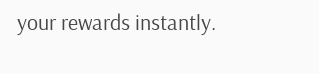your rewards instantly.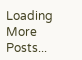Loading More Posts...